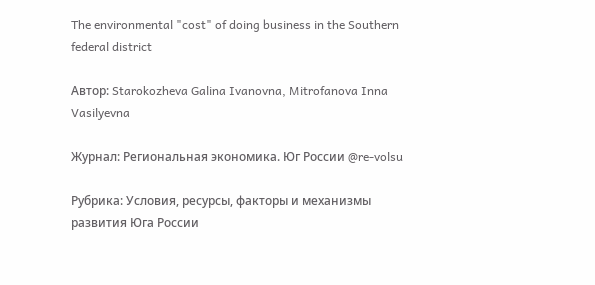The environmental "cost" of doing business in the Southern federal district

Автор: Starokozheva Galina Ivanovna, Mitrofanova Inna Vasilyevna

Журнал: Региональная экономика. Юг России @re-volsu

Рубрика: Условия, ресурсы, факторы и механизмы развития Юга России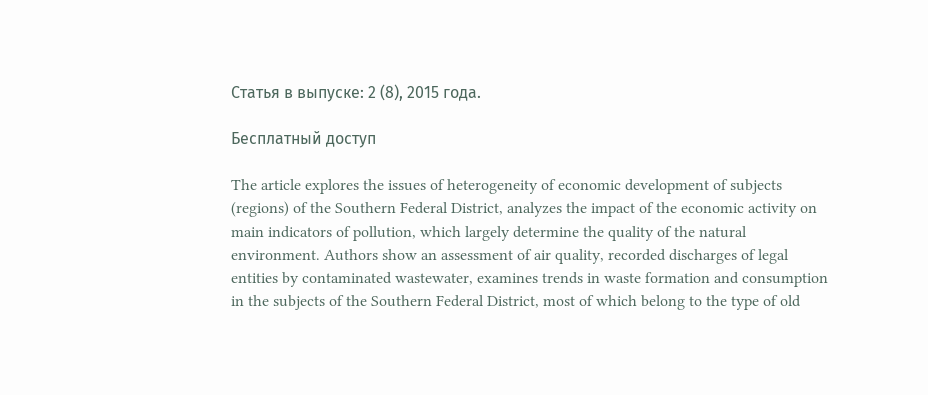Статья в выпуске: 2 (8), 2015 года.

Бесплатный доступ

The article explores the issues of heterogeneity of economic development of subjects (regions) of the Southern Federal District, analyzes the impact of the economic activity on main indicators of pollution, which largely determine the quality of the natural environment. Authors show an assessment of air quality, recorded discharges of legal entities by contaminated wastewater, examines trends in waste formation and consumption in the subjects of the Southern Federal District, most of which belong to the type of old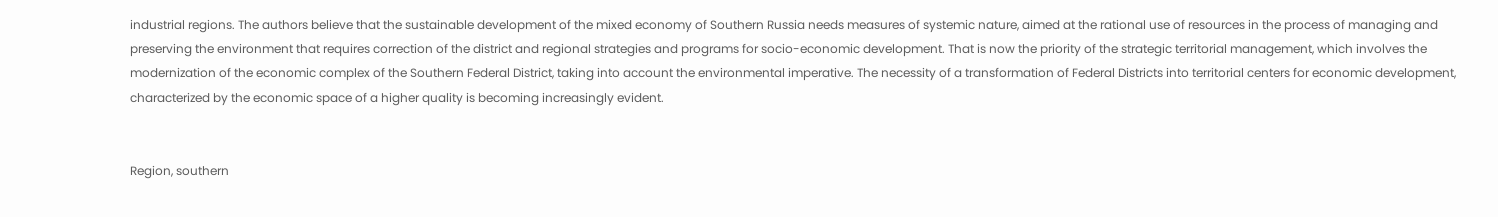industrial regions. The authors believe that the sustainable development of the mixed economy of Southern Russia needs measures of systemic nature, aimed at the rational use of resources in the process of managing and preserving the environment that requires correction of the district and regional strategies and programs for socio-economic development. That is now the priority of the strategic territorial management, which involves the modernization of the economic complex of the Southern Federal District, taking into account the environmental imperative. The necessity of a transformation of Federal Districts into territorial centers for economic development, characterized by the economic space of a higher quality is becoming increasingly evident.


Region, southern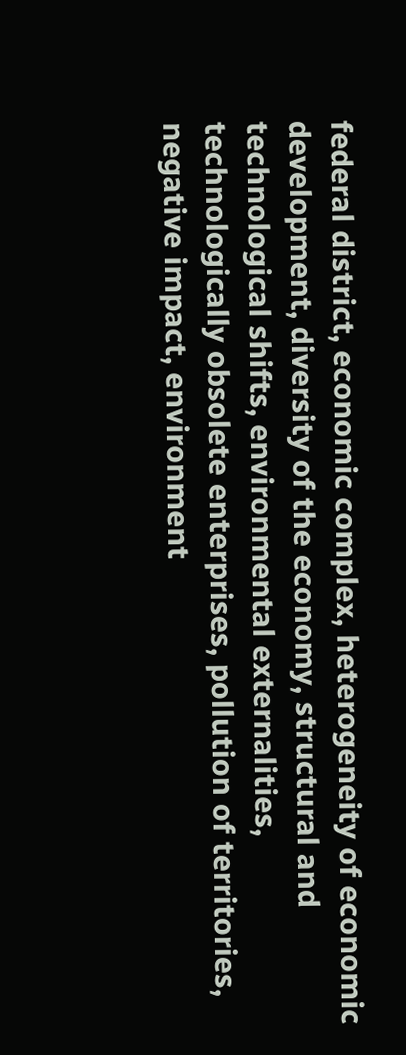federal district, economic complex, heterogeneity of economic development, diversity of the economy, structural and technological shifts, environmental externalities, technologically obsolete enterprises, pollution of territories, negative impact, environment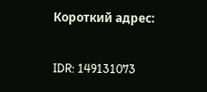Короткий адрес:

IDR: 149131073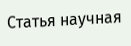Статья научная